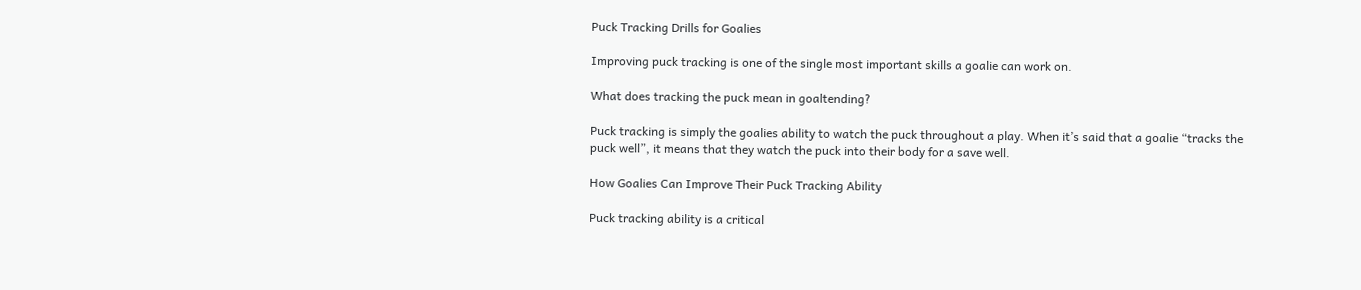Puck Tracking Drills for Goalies

Improving puck tracking is one of the single most important skills a goalie can work on.

What does tracking the puck mean in goaltending?

Puck tracking is simply the goalies ability to watch the puck throughout a play. When it’s said that a goalie “tracks the puck well”, it means that they watch the puck into their body for a save well.

How Goalies Can Improve Their Puck Tracking Ability

Puck tracking ability is a critical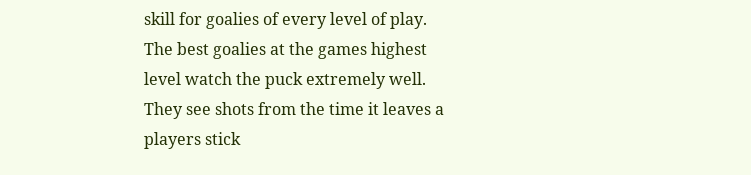skill for goalies of every level of play. The best goalies at the games highest level watch the puck extremely well. They see shots from the time it leaves a players stick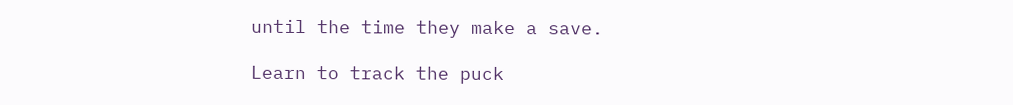until the time they make a save.

Learn to track the puck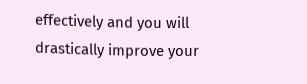effectively and you will drastically improve your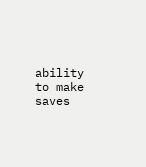ability to make saves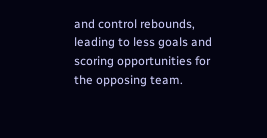and control rebounds, leading to less goals and scoring opportunities for the opposing team.